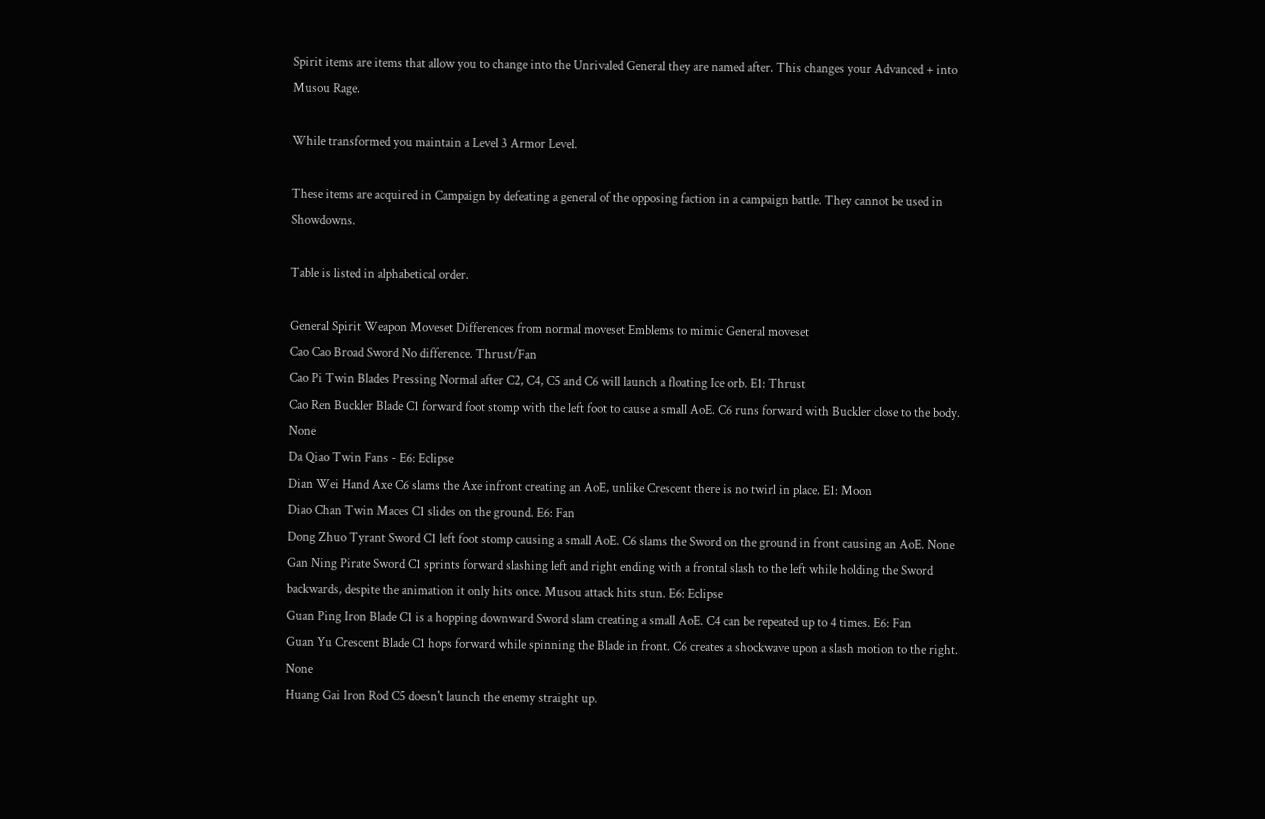Spirit items are items that allow you to change into the Unrivaled General they are named after. This changes your Advanced + into Musou Rage.

While transformed you maintain a Level 3 Armor Level.

These items are acquired in Campaign by defeating a general of the opposing faction in a campaign battle. They cannot be used in Showdowns.

Table is listed in alphabetical order.

General Spirit Weapon Moveset Differences from normal moveset Emblems to mimic General moveset
Cao Cao Broad Sword No difference. Thrust/Fan
Cao Pi Twin Blades Pressing Normal after C2, C4, C5 and C6 will launch a floating Ice orb. E1: Thrust
Cao Ren Buckler Blade C1 forward foot stomp with the left foot to cause a small AoE. C6 runs forward with Buckler close to the body. None
Da Qiao Twin Fans - E6: Eclipse
Dian Wei Hand Axe C6 slams the Axe infront creating an AoE, unlike Crescent there is no twirl in place. E1: Moon
Diao Chan Twin Maces C1 slides on the ground. E6: Fan
Dong Zhuo Tyrant Sword C1 left foot stomp causing a small AoE. C6 slams the Sword on the ground in front causing an AoE. None
Gan Ning Pirate Sword C1 sprints forward slashing left and right ending with a frontal slash to the left while holding the Sword backwards, despite the animation it only hits once. Musou attack hits stun. E6: Eclipse
Guan Ping Iron Blade C1 is a hopping downward Sword slam creating a small AoE. C4 can be repeated up to 4 times. E6: Fan
Guan Yu Crescent Blade C1 hops forward while spinning the Blade in front. C6 creates a shockwave upon a slash motion to the right. None
Huang Gai Iron Rod C5 doesn't launch the enemy straight up.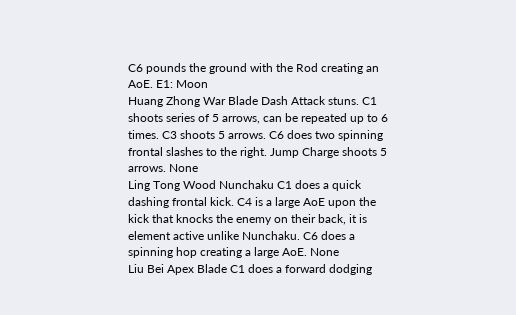C6 pounds the ground with the Rod creating an AoE. E1: Moon
Huang Zhong War Blade Dash Attack stuns. C1 shoots series of 5 arrows, can be repeated up to 6 times. C3 shoots 5 arrows. C6 does two spinning frontal slashes to the right. Jump Charge shoots 5 arrows. None
Ling Tong Wood Nunchaku C1 does a quick dashing frontal kick. C4 is a large AoE upon the kick that knocks the enemy on their back, it is element active unlike Nunchaku. C6 does a spinning hop creating a large AoE. None
Liu Bei Apex Blade C1 does a forward dodging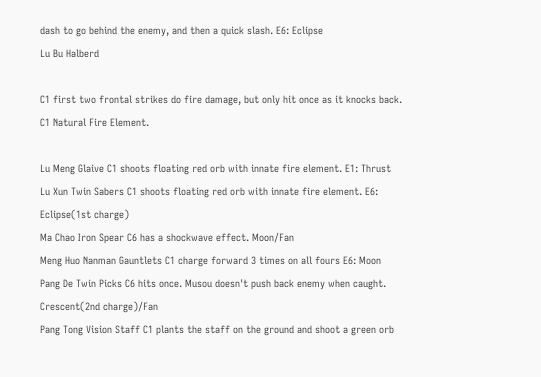dash to go behind the enemy, and then a quick slash. E6: Eclipse
Lu Bu Halberd

C1 first two frontal strikes do fire damage, but only hit once as it knocks back. C1 Natural Fire Element.

Lu Meng Glaive C1 shoots floating red orb with innate fire element. E1: Thrust
Lu Xun Twin Sabers C1 shoots floating red orb with innate fire element. E6: Eclipse(1st charge)
Ma Chao Iron Spear C6 has a shockwave effect. Moon/Fan
Meng Huo Nanman Gauntlets C1 charge forward 3 times on all fours E6: Moon
Pang De Twin Picks C6 hits once. Musou doesn't push back enemy when caught. Crescent(2nd charge)/Fan
Pang Tong Vision Staff C1 plants the staff on the ground and shoot a green orb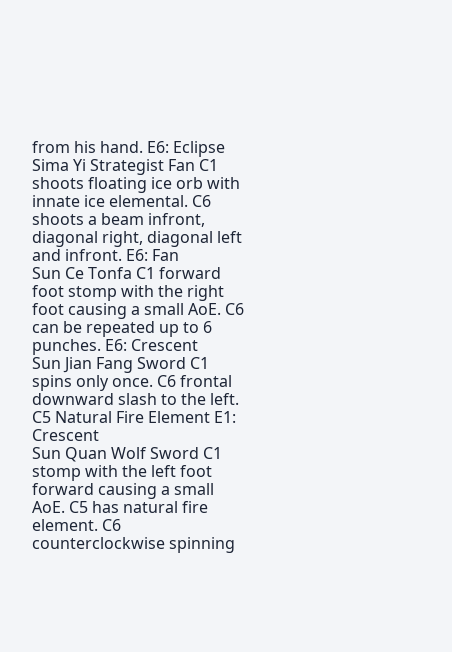from his hand. E6: Eclipse
Sima Yi Strategist Fan C1 shoots floating ice orb with innate ice elemental. C6 shoots a beam infront, diagonal right, diagonal left and infront. E6: Fan
Sun Ce Tonfa C1 forward foot stomp with the right foot causing a small AoE. C6 can be repeated up to 6 punches. E6: Crescent
Sun Jian Fang Sword C1 spins only once. C6 frontal downward slash to the left. C5 Natural Fire Element E1: Crescent
Sun Quan Wolf Sword C1 stomp with the left foot forward causing a small AoE. C5 has natural fire element. C6 counterclockwise spinning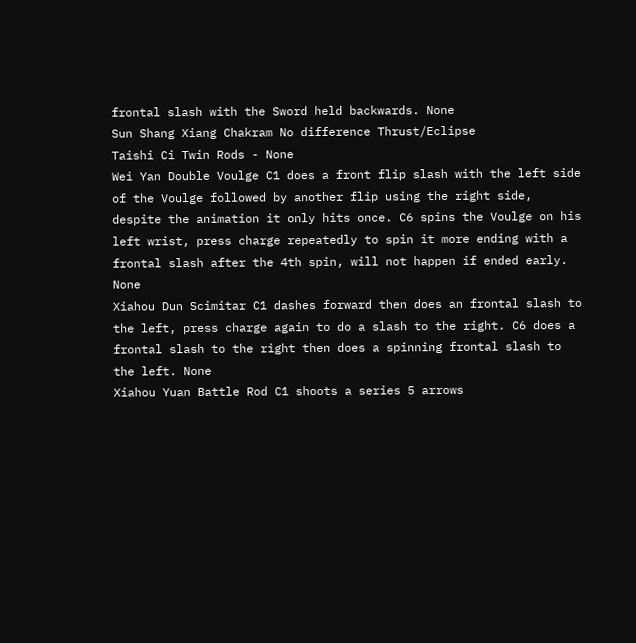frontal slash with the Sword held backwards. None
Sun Shang Xiang Chakram No difference Thrust/Eclipse
Taishi Ci Twin Rods - None
Wei Yan Double Voulge C1 does a front flip slash with the left side of the Voulge followed by another flip using the right side, despite the animation it only hits once. C6 spins the Voulge on his left wrist, press charge repeatedly to spin it more ending with a frontal slash after the 4th spin, will not happen if ended early. None
Xiahou Dun Scimitar C1 dashes forward then does an frontal slash to the left, press charge again to do a slash to the right. C6 does a frontal slash to the right then does a spinning frontal slash to the left. None
Xiahou Yuan Battle Rod C1 shoots a series 5 arrows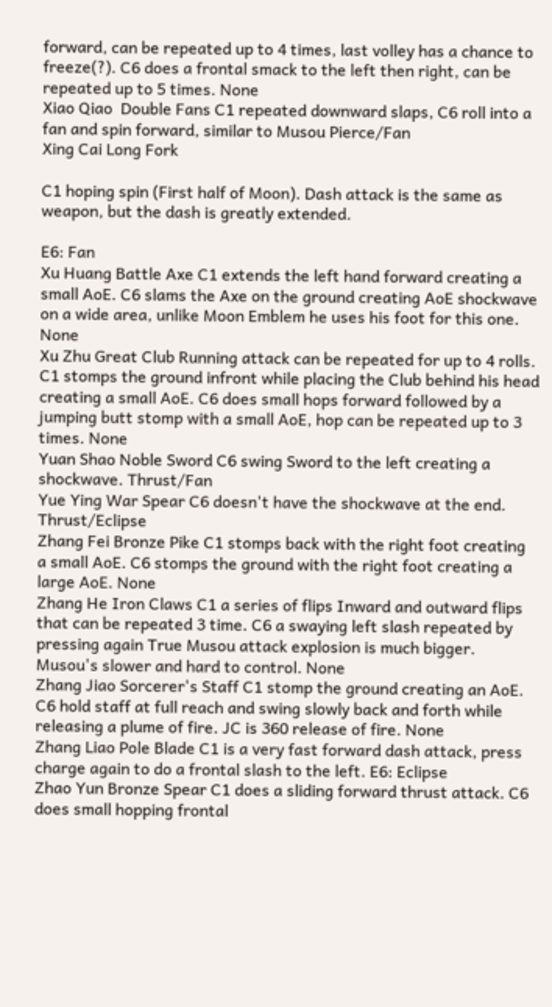forward, can be repeated up to 4 times, last volley has a chance to freeze(?). C6 does a frontal smack to the left then right, can be repeated up to 5 times. None
Xiao Qiao  Double Fans C1 repeated downward slaps, C6 roll into a fan and spin forward, similar to Musou Pierce/Fan
Xing Cai Long Fork

C1 hoping spin (First half of Moon). Dash attack is the same as weapon, but the dash is greatly extended.

E6: Fan
Xu Huang Battle Axe C1 extends the left hand forward creating a small AoE. C6 slams the Axe on the ground creating AoE shockwave on a wide area, unlike Moon Emblem he uses his foot for this one. None
Xu Zhu Great Club Running attack can be repeated for up to 4 rolls. C1 stomps the ground infront while placing the Club behind his head creating a small AoE. C6 does small hops forward followed by a jumping butt stomp with a small AoE, hop can be repeated up to 3 times. None
Yuan Shao Noble Sword C6 swing Sword to the left creating a shockwave. Thrust/Fan
Yue Ying War Spear C6 doesn't have the shockwave at the end. Thrust/Eclipse
Zhang Fei Bronze Pike C1 stomps back with the right foot creating a small AoE. C6 stomps the ground with the right foot creating a large AoE. None
Zhang He Iron Claws C1 a series of flips Inward and outward flips that can be repeated 3 time. C6 a swaying left slash repeated by pressing again True Musou attack explosion is much bigger. Musou's slower and hard to control. None
Zhang Jiao Sorcerer's Staff C1 stomp the ground creating an AoE. C6 hold staff at full reach and swing slowly back and forth while releasing a plume of fire. JC is 360 release of fire. None
Zhang Liao Pole Blade C1 is a very fast forward dash attack, press charge again to do a frontal slash to the left. E6: Eclipse
Zhao Yun Bronze Spear C1 does a sliding forward thrust attack. C6 does small hopping frontal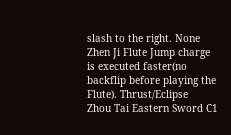slash to the right. None
Zhen Ji Flute Jump charge is executed faster(no backflip before playing the Flute). Thrust/Eclipse
Zhou Tai Eastern Sword C1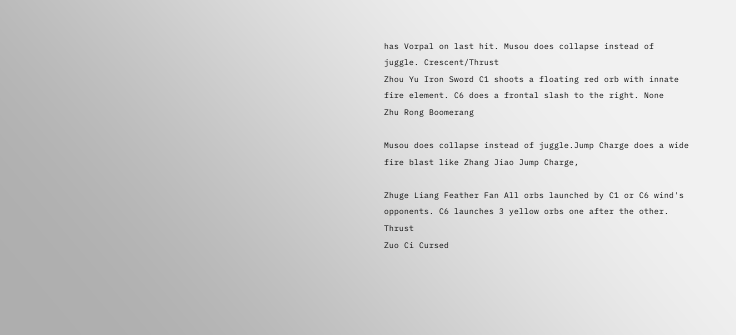has Vorpal on last hit. Musou does collapse instead of juggle. Crescent/Thrust
Zhou Yu Iron Sword C1 shoots a floating red orb with innate fire element. C6 does a frontal slash to the right. None
Zhu Rong Boomerang

Musou does collapse instead of juggle.Jump Charge does a wide fire blast like Zhang Jiao Jump Charge,

Zhuge Liang Feather Fan All orbs launched by C1 or C6 wind's opponents. C6 launches 3 yellow orbs one after the other. Thrust
Zuo Ci Cursed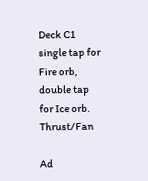Deck C1 single tap for Fire orb, double tap for Ice orb. Thrust/Fan

Ad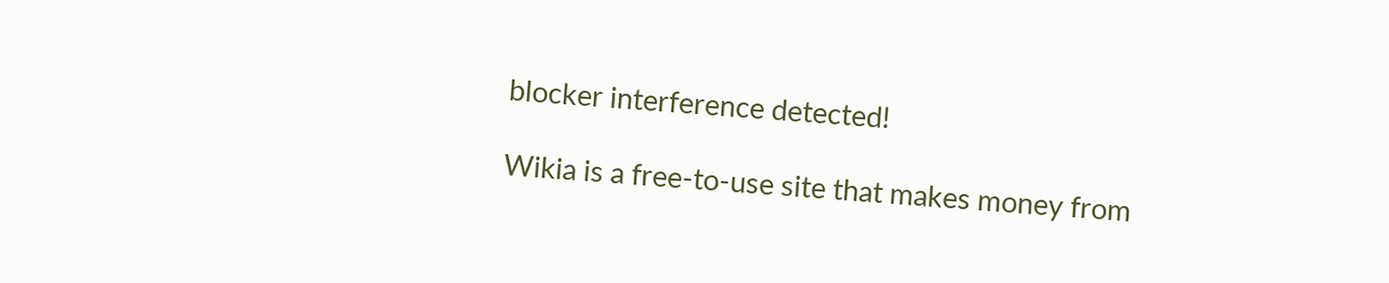blocker interference detected!

Wikia is a free-to-use site that makes money from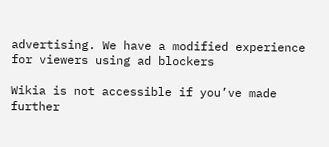advertising. We have a modified experience for viewers using ad blockers

Wikia is not accessible if you’ve made further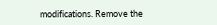modifications. Remove the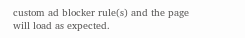custom ad blocker rule(s) and the page will load as expected.